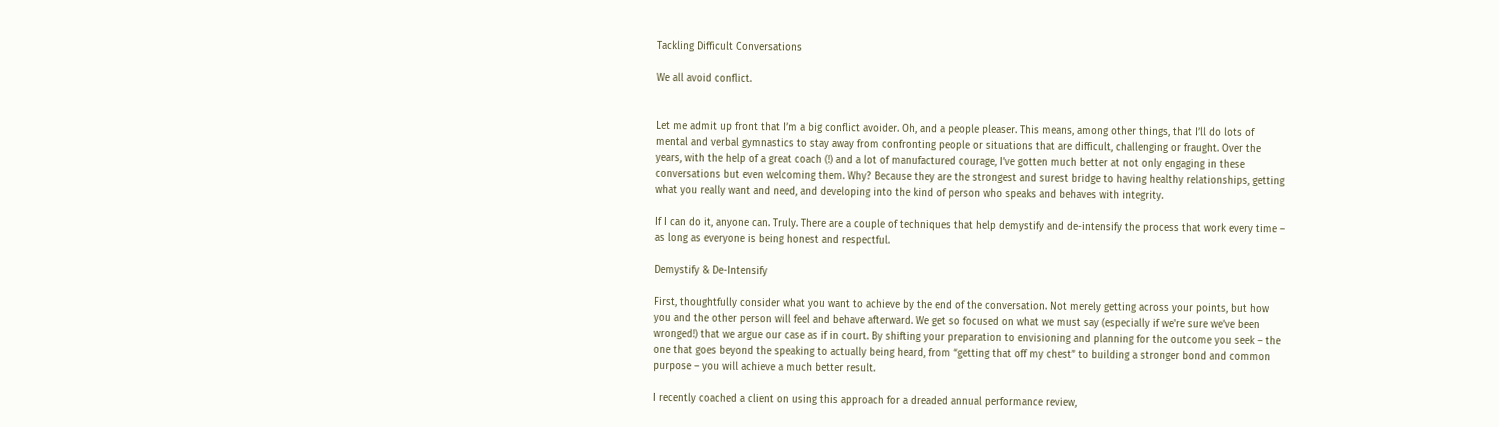Tackling Difficult Conversations

We all avoid conflict.


Let me admit up front that I’m a big conflict avoider. Oh, and a people pleaser. This means, among other things, that I’ll do lots of mental and verbal gymnastics to stay away from confronting people or situations that are difficult, challenging or fraught. Over the years, with the help of a great coach (!) and a lot of manufactured courage, I’ve gotten much better at not only engaging in these conversations but even welcoming them. Why? Because they are the strongest and surest bridge to having healthy relationships, getting what you really want and need, and developing into the kind of person who speaks and behaves with integrity.

If I can do it, anyone can. Truly. There are a couple of techniques that help demystify and de-intensify the process that work every time – as long as everyone is being honest and respectful.

Demystify & De-Intensify

First, thoughtfully consider what you want to achieve by the end of the conversation. Not merely getting across your points, but how you and the other person will feel and behave afterward. We get so focused on what we must say (especially if we're sure we’ve been wronged!) that we argue our case as if in court. By shifting your preparation to envisioning and planning for the outcome you seek – the one that goes beyond the speaking to actually being heard, from “getting that off my chest” to building a stronger bond and common purpose – you will achieve a much better result.

I recently coached a client on using this approach for a dreaded annual performance review,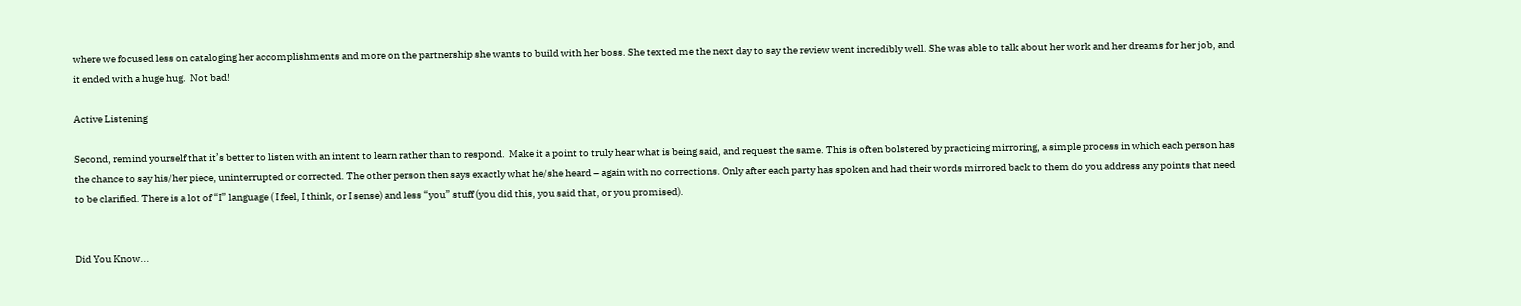where we focused less on cataloging her accomplishments and more on the partnership she wants to build with her boss. She texted me the next day to say the review went incredibly well. She was able to talk about her work and her dreams for her job, and it ended with a huge hug.  Not bad!

Active Listening

Second, remind yourself that it’s better to listen with an intent to learn rather than to respond.  Make it a point to truly hear what is being said, and request the same. This is often bolstered by practicing mirroring, a simple process in which each person has the chance to say his/her piece, uninterrupted or corrected. The other person then says exactly what he/she heard – again with no corrections. Only after each party has spoken and had their words mirrored back to them do you address any points that need to be clarified. There is a lot of “I” language ( I feel, I think, or I sense) and less “you” stuff (you did this, you said that, or you promised).


Did You Know...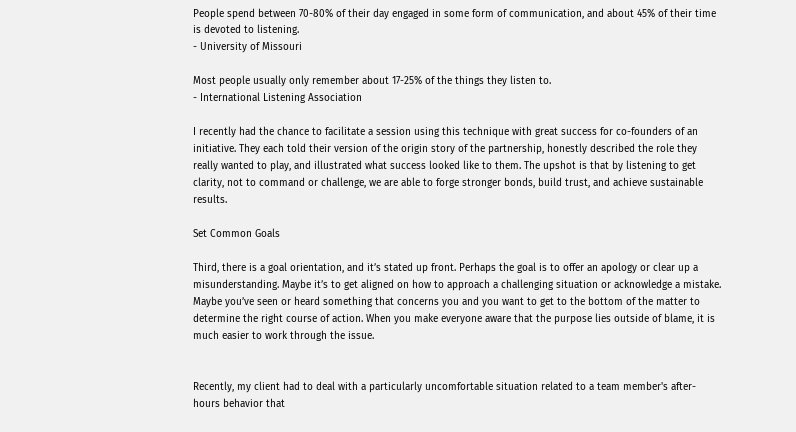People spend between 70-80% of their day engaged in some form of communication, and about 45% of their time is devoted to listening.
- University of Missouri

Most people usually only remember about 17-25% of the things they listen to.
- International Listening Association

I recently had the chance to facilitate a session using this technique with great success for co-founders of an initiative. They each told their version of the origin story of the partnership, honestly described the role they really wanted to play, and illustrated what success looked like to them. The upshot is that by listening to get clarity, not to command or challenge, we are able to forge stronger bonds, build trust, and achieve sustainable results.

Set Common Goals

Third, there is a goal orientation, and it’s stated up front. Perhaps the goal is to offer an apology or clear up a misunderstanding. Maybe it’s to get aligned on how to approach a challenging situation or acknowledge a mistake. Maybe you’ve seen or heard something that concerns you and you want to get to the bottom of the matter to determine the right course of action. When you make everyone aware that the purpose lies outside of blame, it is much easier to work through the issue.


Recently, my client had to deal with a particularly uncomfortable situation related to a team member's after-hours behavior that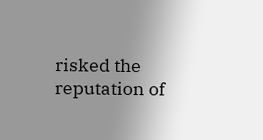risked the reputation of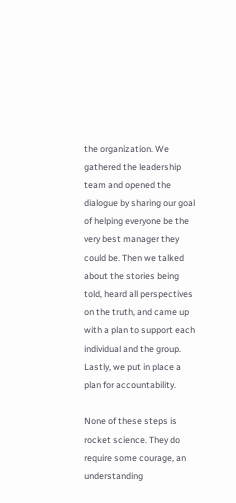the organization. We gathered the leadership team and opened the dialogue by sharing our goal of helping everyone be the very best manager they could be. Then we talked about the stories being told, heard all perspectives on the truth, and came up with a plan to support each individual and the group. Lastly, we put in place a plan for accountability.

None of these steps is rocket science. They do require some courage, an understanding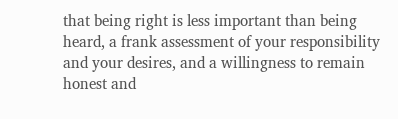that being right is less important than being heard, a frank assessment of your responsibility and your desires, and a willingness to remain honest and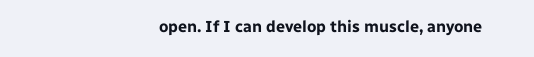open. If I can develop this muscle, anyone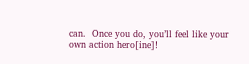can.  Once you do, you’ll feel like your own action hero[ine]!